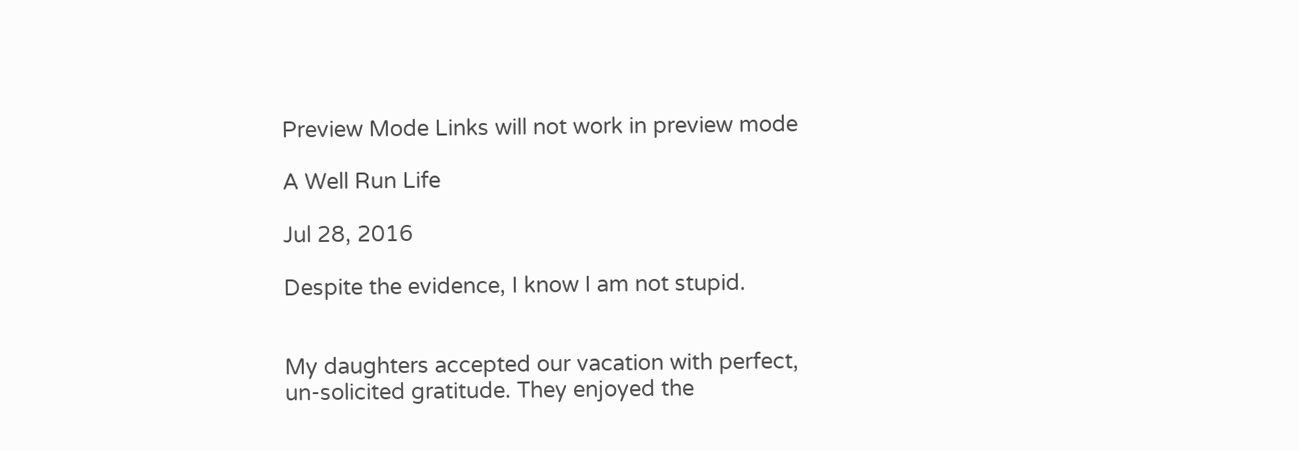Preview Mode Links will not work in preview mode

A Well Run Life

Jul 28, 2016

Despite the evidence, I know I am not stupid.


My daughters accepted our vacation with perfect, un-solicited gratitude. They enjoyed the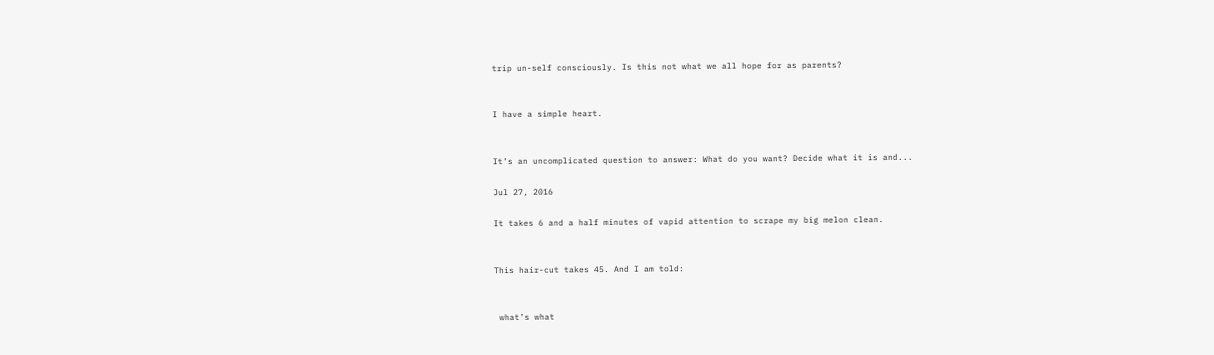trip un-self consciously. Is this not what we all hope for as parents?


I have a simple heart.


It’s an uncomplicated question to answer: What do you want? Decide what it is and...

Jul 27, 2016

It takes 6 and a half minutes of vapid attention to scrape my big melon clean.


This hair-cut takes 45. And I am told:


 what’s what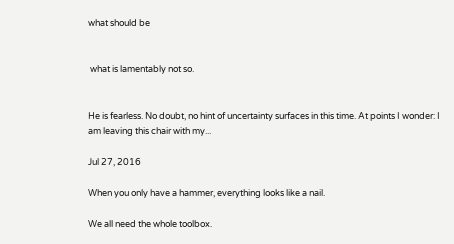what should be


 what is lamentably not so.


He is fearless. No doubt, no hint of uncertainty surfaces in this time. At points I wonder: I am leaving this chair with my...

Jul 27, 2016

When you only have a hammer, everything looks like a nail.

We all need the whole toolbox.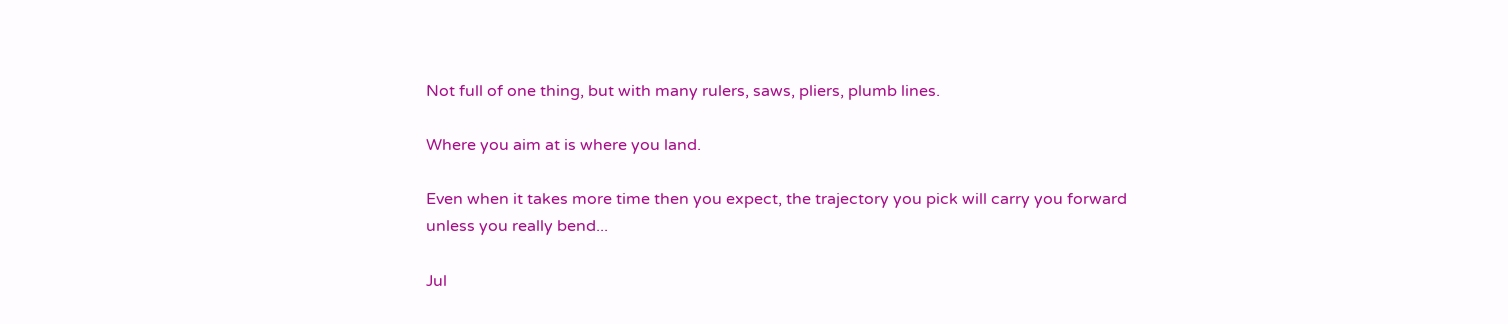Not full of one thing, but with many rulers, saws, pliers, plumb lines.

Where you aim at is where you land.

Even when it takes more time then you expect, the trajectory you pick will carry you forward unless you really bend...

Jul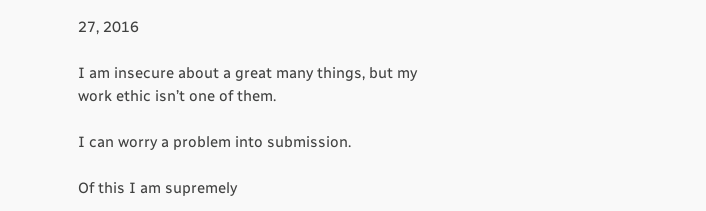27, 2016

I am insecure about a great many things, but my work ethic isn’t one of them.

I can worry a problem into submission.

Of this I am supremely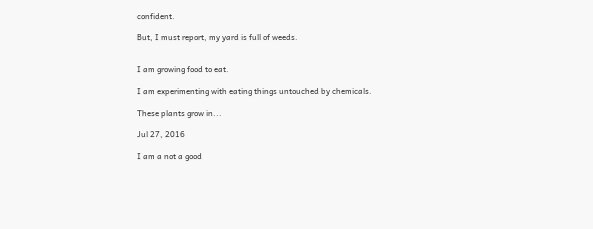confident.

But, I must report, my yard is full of weeds.


I am growing food to eat.

I am experimenting with eating things untouched by chemicals.

These plants grow in...

Jul 27, 2016

I am a not a good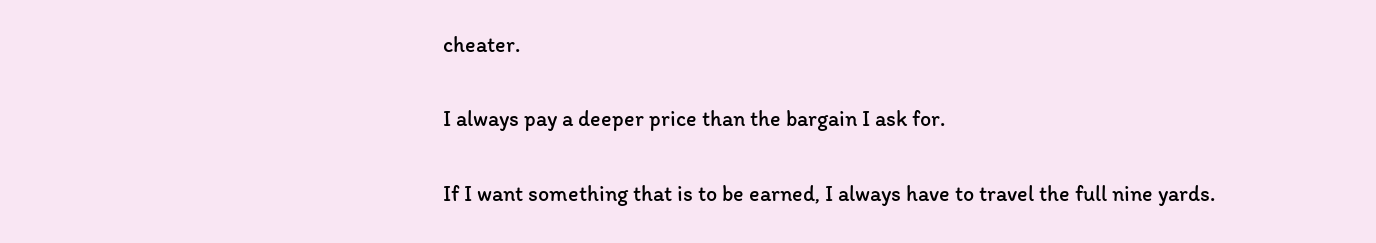cheater.

I always pay a deeper price than the bargain I ask for.

If I want something that is to be earned, I always have to travel the full nine yards.